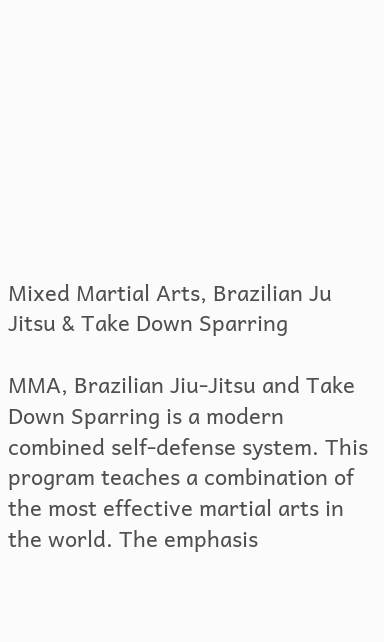Mixed Martial Arts, Brazilian Ju Jitsu & Take Down Sparring

MMA, Brazilian Jiu-Jitsu and Take Down Sparring is a modern combined self-defense system. This program teaches a combination of the most effective martial arts in the world. The emphasis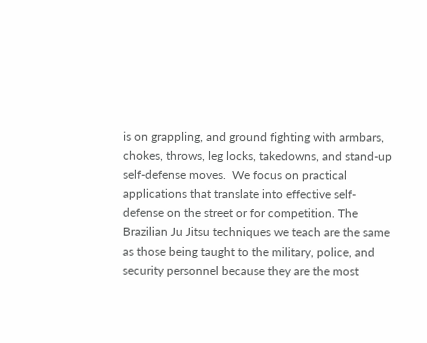is on grappling, and ground fighting with armbars, chokes, throws, leg locks, takedowns, and stand-up self-defense moves.  We focus on practical applications that translate into effective self-defense on the street or for competition. The Brazilian Ju Jitsu techniques we teach are the same as those being taught to the military, police, and security personnel because they are the most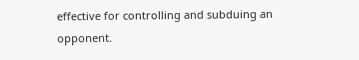effective for controlling and subduing an opponent.